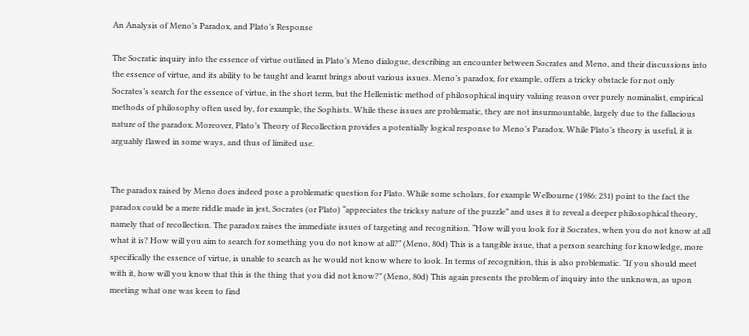An Analysis of Meno’s Paradox, and Plato’s Response

The Socratic inquiry into the essence of virtue outlined in Plato’s Meno dialogue, describing an encounter between Socrates and Meno, and their discussions into the essence of virtue, and its ability to be taught and learnt brings about various issues. Meno’s paradox, for example, offers a tricky obstacle for not only Socrates’s search for the essence of virtue, in the short term, but the Hellenistic method of philosophical inquiry valuing reason over purely nominalist, empirical methods of philosophy often used by, for example, the Sophists. While these issues are problematic, they are not insurmountable, largely due to the fallacious nature of the paradox. Moreover, Plato’s Theory of Recollection provides a potentially logical response to Meno’s Paradox. While Plato’s theory is useful, it is arguably flawed in some ways, and thus of limited use.


The paradox raised by Meno does indeed pose a problematic question for Plato. While some scholars, for example Welbourne (1986: 231) point to the fact the paradox could be a mere riddle made in jest, Socrates (or Plato) “appreciates the tricksy nature of the puzzle” and uses it to reveal a deeper philosophical theory, namely that of recollection. The paradox raises the immediate issues of targeting and recognition. “How will you look for it Socrates, when you do not know at all what it is? How will you aim to search for something you do not know at all?” (Meno, 80d) This is a tangible issue, that a person searching for knowledge, more specifically the essence of virtue, is unable to search as he would not know where to look. In terms of recognition, this is also problematic. “If you should meet with it, how will you know that this is the thing that you did not know?” (Meno, 80d) This again presents the problem of inquiry into the unknown, as upon meeting what one was keen to find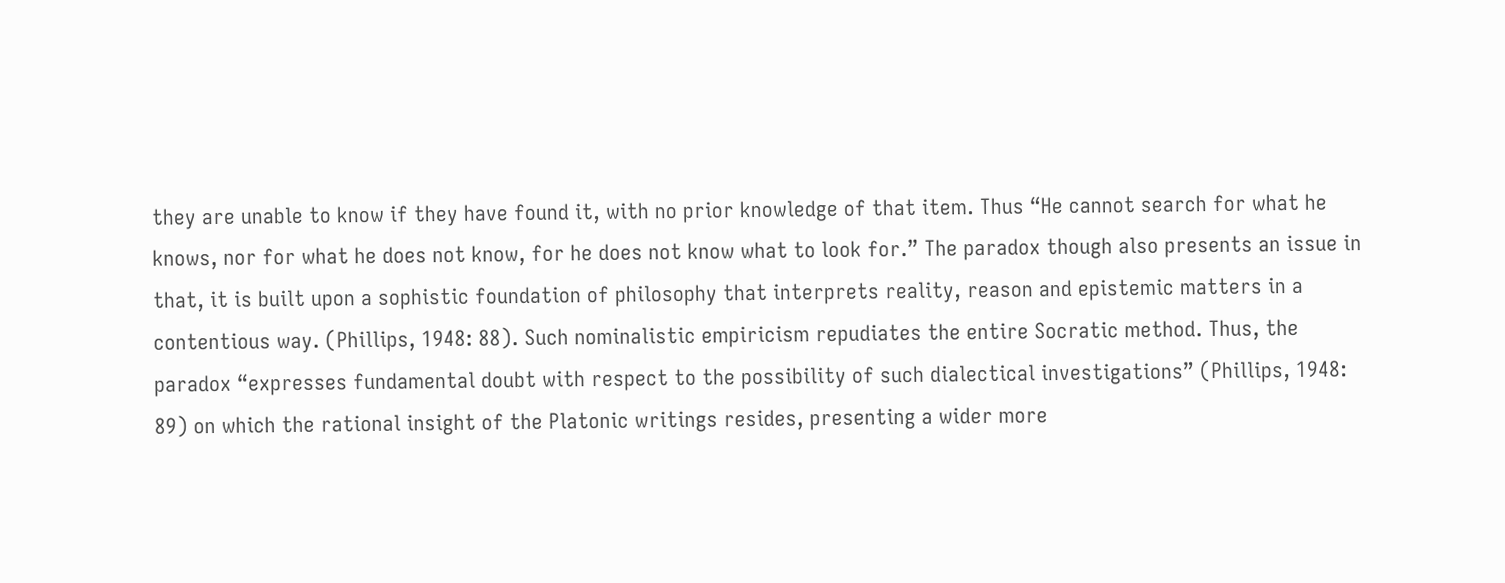they are unable to know if they have found it, with no prior knowledge of that item. Thus “He cannot search for what he knows, nor for what he does not know, for he does not know what to look for.” The paradox though also presents an issue in that, it is built upon a sophistic foundation of philosophy that interprets reality, reason and epistemic matters in a contentious way. (Phillips, 1948: 88). Such nominalistic empiricism repudiates the entire Socratic method. Thus, the paradox “expresses fundamental doubt with respect to the possibility of such dialectical investigations” (Phillips, 1948: 89) on which the rational insight of the Platonic writings resides, presenting a wider more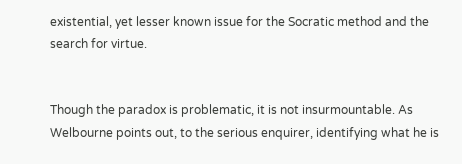existential, yet lesser known issue for the Socratic method and the search for virtue.


Though the paradox is problematic, it is not insurmountable. As Welbourne points out, to the serious enquirer, identifying what he is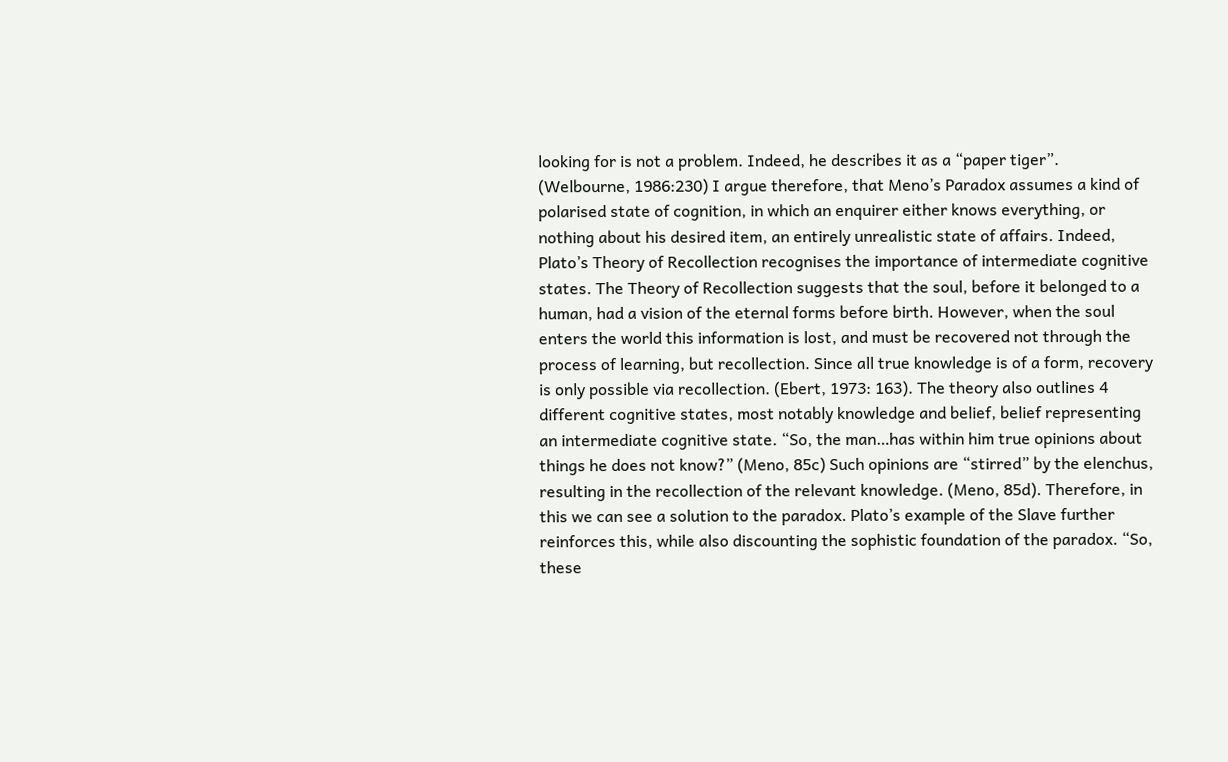looking for is not a problem. Indeed, he describes it as a “paper tiger”. (Welbourne, 1986:230) I argue therefore, that Meno’s Paradox assumes a kind of polarised state of cognition, in which an enquirer either knows everything, or nothing about his desired item, an entirely unrealistic state of affairs. Indeed, Plato’s Theory of Recollection recognises the importance of intermediate cognitive states. The Theory of Recollection suggests that the soul, before it belonged to a human, had a vision of the eternal forms before birth. However, when the soul enters the world this information is lost, and must be recovered not through the process of learning, but recollection. Since all true knowledge is of a form, recovery is only possible via recollection. (Ebert, 1973: 163). The theory also outlines 4 different cognitive states, most notably knowledge and belief, belief representing an intermediate cognitive state. “So, the man…has within him true opinions about things he does not know?” (Meno, 85c) Such opinions are “stirred” by the elenchus, resulting in the recollection of the relevant knowledge. (Meno, 85d). Therefore, in this we can see a solution to the paradox. Plato’s example of the Slave further reinforces this, while also discounting the sophistic foundation of the paradox. “So, these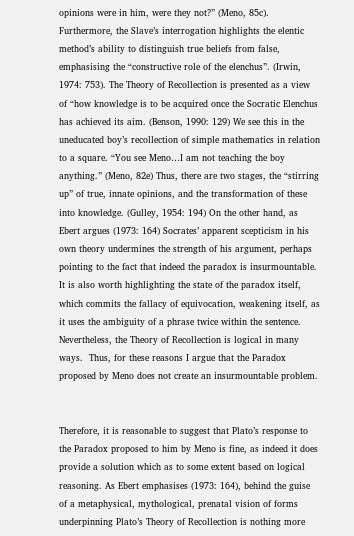opinions were in him, were they not?” (Meno, 85c). Furthermore, the Slave’s interrogation highlights the elentic method’s ability to distinguish true beliefs from false, emphasising the “constructive role of the elenchus”. (Irwin, 1974: 753). The Theory of Recollection is presented as a view of “how knowledge is to be acquired once the Socratic Elenchus has achieved its aim. (Benson, 1990: 129) We see this in the uneducated boy’s recollection of simple mathematics in relation to a square. “You see Meno…I am not teaching the boy anything.” (Meno, 82e) Thus, there are two stages, the “stirring up” of true, innate opinions, and the transformation of these into knowledge. (Gulley, 1954: 194) On the other hand, as Ebert argues (1973: 164) Socrates’ apparent scepticism in his own theory undermines the strength of his argument, perhaps pointing to the fact that indeed the paradox is insurmountable. It is also worth highlighting the state of the paradox itself, which commits the fallacy of equivocation, weakening itself, as it uses the ambiguity of a phrase twice within the sentence. Nevertheless, the Theory of Recollection is logical in many ways.  Thus, for these reasons I argue that the Paradox proposed by Meno does not create an insurmountable problem.


Therefore, it is reasonable to suggest that Plato’s response to the Paradox proposed to him by Meno is fine, as indeed it does provide a solution which as to some extent based on logical reasoning. As Ebert emphasises (1973: 164), behind the guise of a metaphysical, mythological, prenatal vision of forms underpinning Plato’s Theory of Recollection is nothing more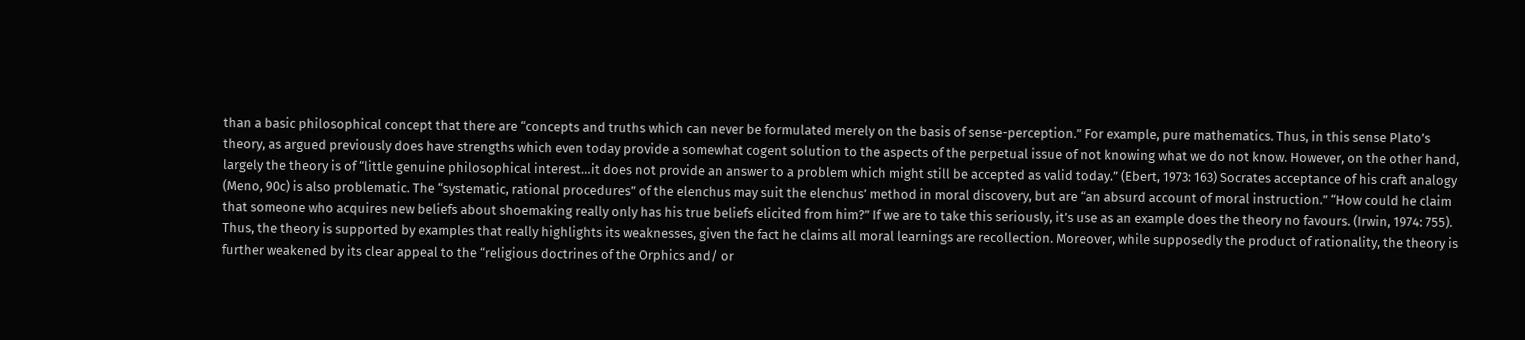than a basic philosophical concept that there are “concepts and truths which can never be formulated merely on the basis of sense-perception.” For example, pure mathematics. Thus, in this sense Plato’s theory, as argued previously does have strengths which even today provide a somewhat cogent solution to the aspects of the perpetual issue of not knowing what we do not know. However, on the other hand, largely the theory is of “little genuine philosophical interest…it does not provide an answer to a problem which might still be accepted as valid today.” (Ebert, 1973: 163) Socrates acceptance of his craft analogy (Meno, 90c) is also problematic. The “systematic, rational procedures” of the elenchus may suit the elenchus’ method in moral discovery, but are “an absurd account of moral instruction.” “How could he claim that someone who acquires new beliefs about shoemaking really only has his true beliefs elicited from him?” If we are to take this seriously, it’s use as an example does the theory no favours. (Irwin, 1974: 755). Thus, the theory is supported by examples that really highlights its weaknesses, given the fact he claims all moral learnings are recollection. Moreover, while supposedly the product of rationality, the theory is further weakened by its clear appeal to the “religious doctrines of the Orphics and/ or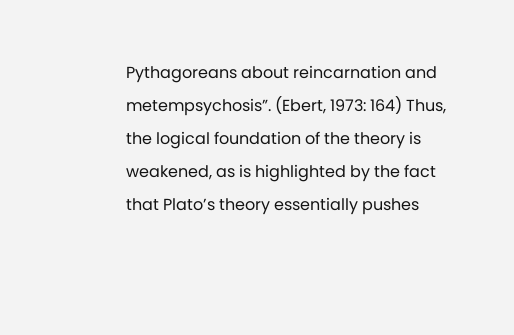Pythagoreans about reincarnation and metempsychosis”. (Ebert, 1973: 164) Thus, the logical foundation of the theory is weakened, as is highlighted by the fact that Plato’s theory essentially pushes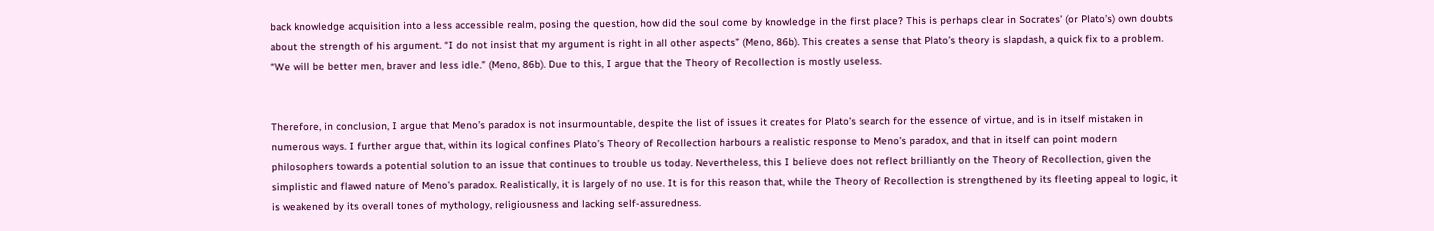back knowledge acquisition into a less accessible realm, posing the question, how did the soul come by knowledge in the first place? This is perhaps clear in Socrates’ (or Plato’s) own doubts about the strength of his argument. “I do not insist that my argument is right in all other aspects” (Meno, 86b). This creates a sense that Plato’s theory is slapdash, a quick fix to a problem. “We will be better men, braver and less idle.” (Meno, 86b). Due to this, I argue that the Theory of Recollection is mostly useless.


Therefore, in conclusion, I argue that Meno’s paradox is not insurmountable, despite the list of issues it creates for Plato’s search for the essence of virtue, and is in itself mistaken in numerous ways. I further argue that, within its logical confines Plato’s Theory of Recollection harbours a realistic response to Meno’s paradox, and that in itself can point modern philosophers towards a potential solution to an issue that continues to trouble us today. Nevertheless, this I believe does not reflect brilliantly on the Theory of Recollection, given the simplistic and flawed nature of Meno’s paradox. Realistically, it is largely of no use. It is for this reason that, while the Theory of Recollection is strengthened by its fleeting appeal to logic, it is weakened by its overall tones of mythology, religiousness and lacking self-assuredness.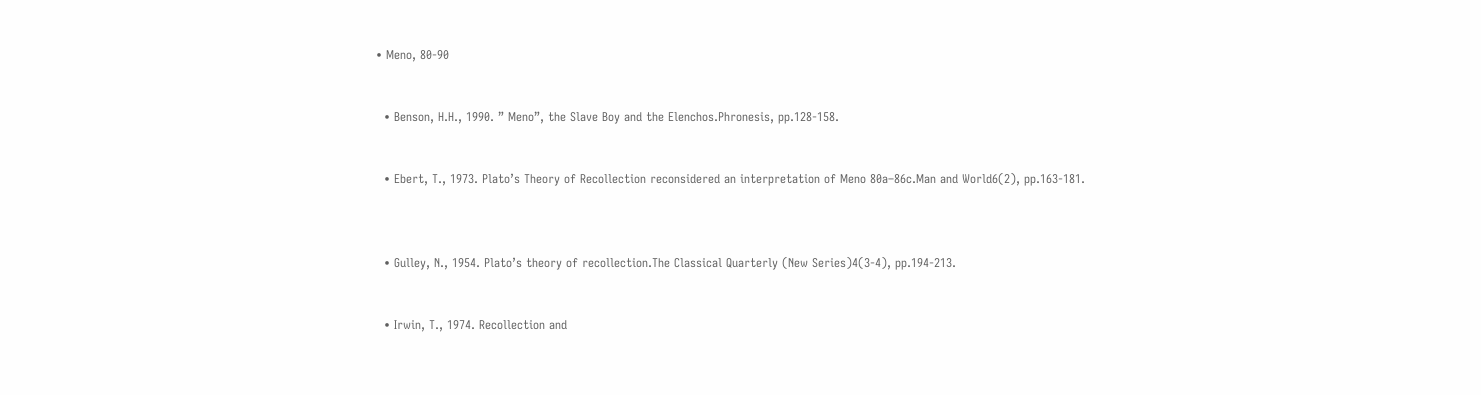• Meno, 80-90


  • Benson, H.H., 1990. ” Meno”, the Slave Boy and the Elenchos.Phronesis, pp.128-158.


  • Ebert, T., 1973. Plato’s Theory of Recollection reconsidered an interpretation of Meno 80a–86c.Man and World6(2), pp.163-181.



  • Gulley, N., 1954. Plato’s theory of recollection.The Classical Quarterly (New Series)4(3-4), pp.194-213.


  • Irwin, T., 1974. Recollection and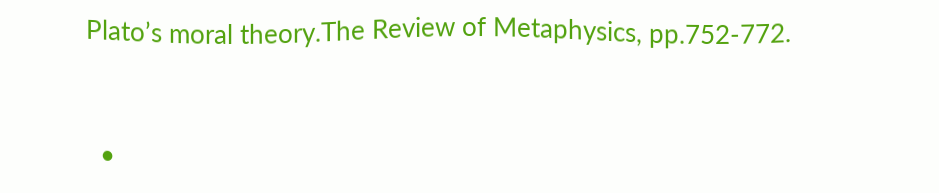Plato’s moral theory.The Review of Metaphysics, pp.752-772.



  •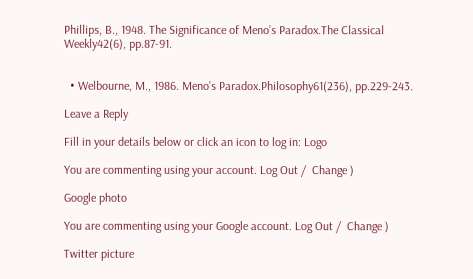Phillips, B., 1948. The Significance of Meno’s Paradox.The Classical Weekly42(6), pp.87-91.


  • Welbourne, M., 1986. Meno’s Paradox.Philosophy61(236), pp.229-243.

Leave a Reply

Fill in your details below or click an icon to log in: Logo

You are commenting using your account. Log Out /  Change )

Google photo

You are commenting using your Google account. Log Out /  Change )

Twitter picture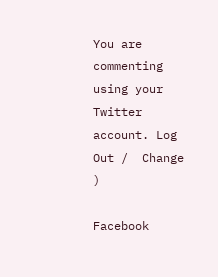You are commenting using your Twitter account. Log Out /  Change )

Facebook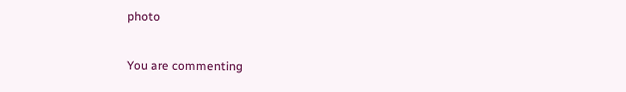photo

You are commenting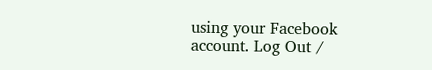using your Facebook account. Log Out /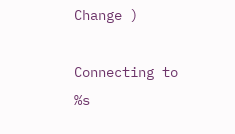Change )

Connecting to %s